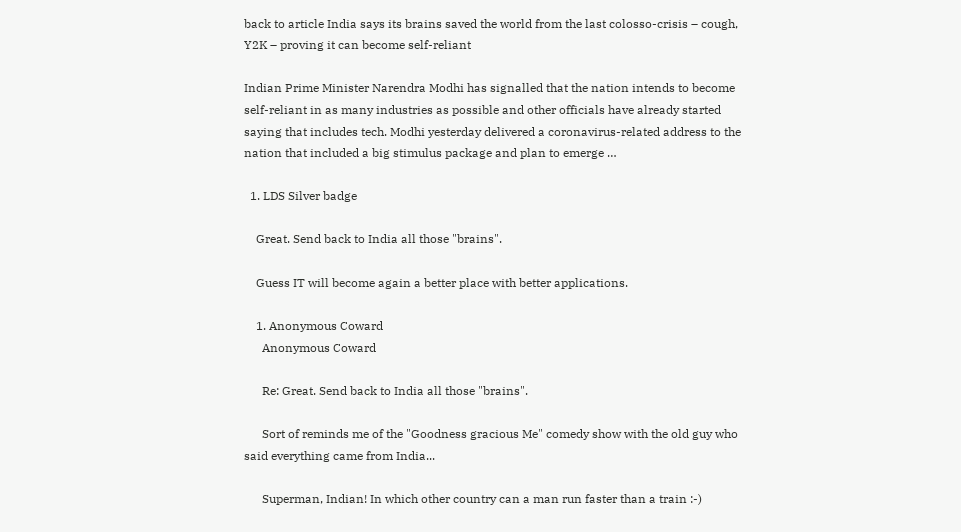back to article India says its brains saved the world from the last colosso-crisis – cough, Y2K – proving it can become self-reliant

Indian Prime Minister Narendra Modhi has signalled that the nation intends to become self-reliant in as many industries as possible and other officials have already started saying that includes tech. Modhi yesterday delivered a coronavirus-related address to the nation that included a big stimulus package and plan to emerge …

  1. LDS Silver badge

    Great. Send back to India all those "brains".

    Guess IT will become again a better place with better applications.

    1. Anonymous Coward
      Anonymous Coward

      Re: Great. Send back to India all those "brains".

      Sort of reminds me of the "Goodness gracious Me" comedy show with the old guy who said everything came from India...

      Superman, Indian! In which other country can a man run faster than a train :-)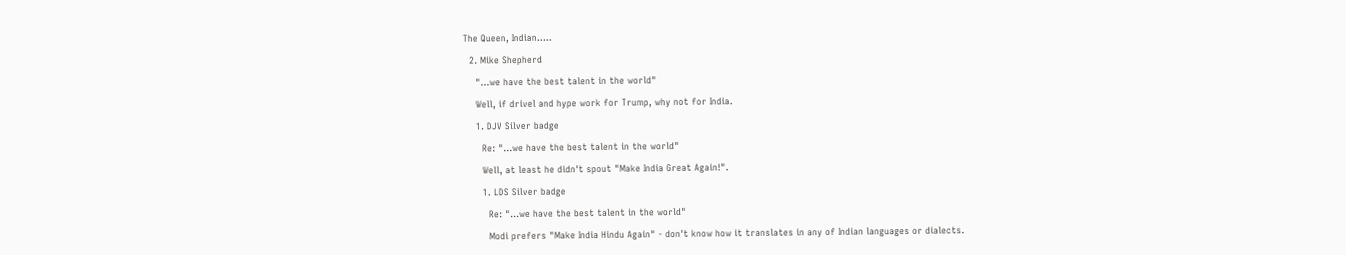The Queen, Indian.....

  2. Mike Shepherd

    "...we have the best talent in the world"

    Well, if drivel and hype work for Trump, why not for India.

    1. DJV Silver badge

      Re: "...we have the best talent in the world"

      Well, at least he didn't spout "Make India Great Again!".

      1. LDS Silver badge

        Re: "...we have the best talent in the world"

        Modi prefers "Make India Hindu Again" - don't know how it translates in any of Indian languages or dialects.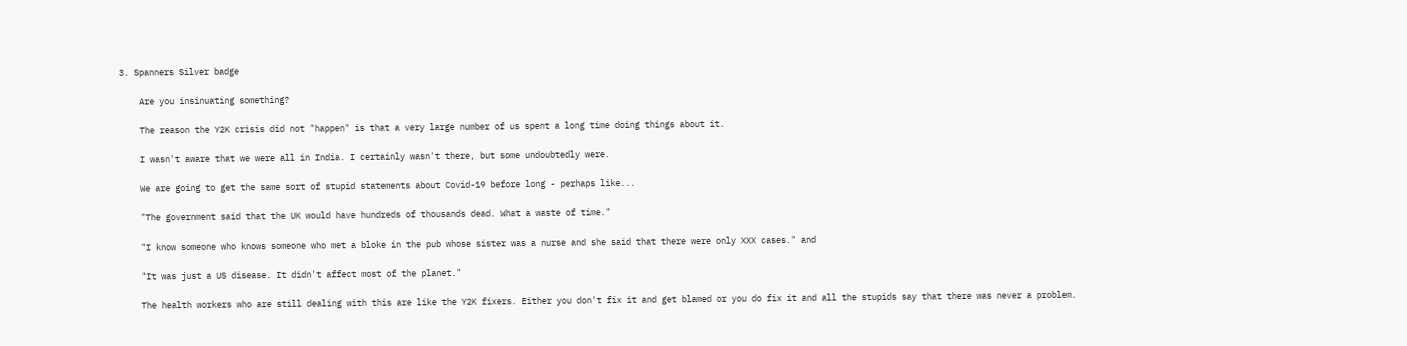3. Spanners Silver badge

    Are you insinuating something?

    The reason the Y2K crisis did not "happen" is that a very large number of us spent a long time doing things about it.

    I wasn't aware that we were all in India. I certainly wasn't there, but some undoubtedly were.

    We are going to get the same sort of stupid statements about Covid-19 before long - perhaps like...

    "The government said that the UK would have hundreds of thousands dead. What a waste of time."

    "I know someone who knows someone who met a bloke in the pub whose sister was a nurse and she said that there were only XXX cases." and

    "It was just a US disease. It didn't affect most of the planet."

    The health workers who are still dealing with this are like the Y2K fixers. Either you don't fix it and get blamed or you do fix it and all the stupids say that there was never a problem.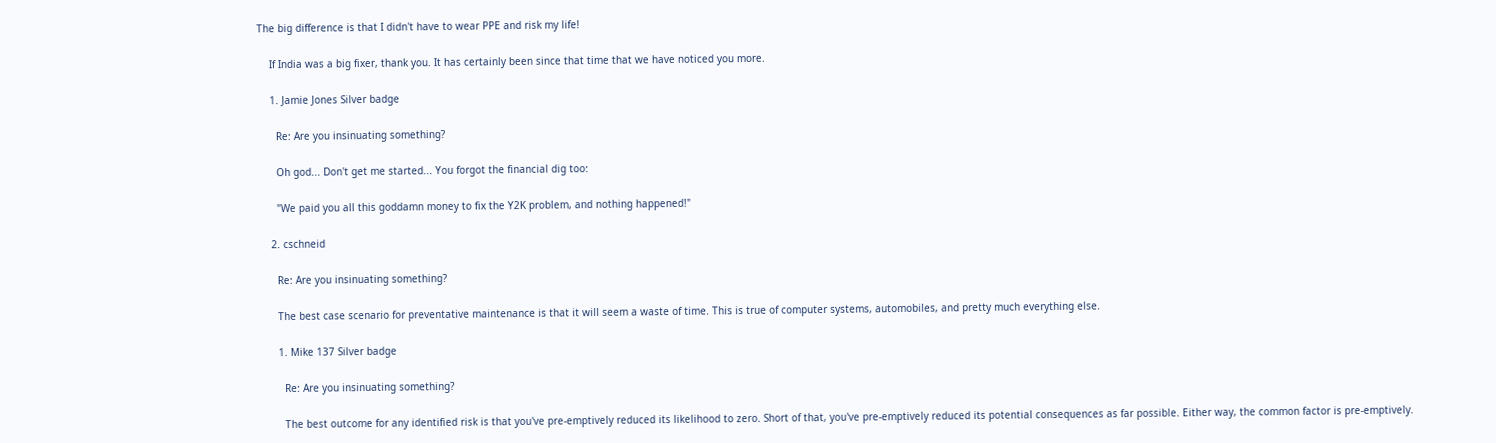The big difference is that I didn't have to wear PPE and risk my life!

    If India was a big fixer, thank you. It has certainly been since that time that we have noticed you more.

    1. Jamie Jones Silver badge

      Re: Are you insinuating something?

      Oh god... Don't get me started... You forgot the financial dig too:

      "We paid you all this goddamn money to fix the Y2K problem, and nothing happened!"

    2. cschneid

      Re: Are you insinuating something?

      The best case scenario for preventative maintenance is that it will seem a waste of time. This is true of computer systems, automobiles, and pretty much everything else.

      1. Mike 137 Silver badge

        Re: Are you insinuating something?

        The best outcome for any identified risk is that you've pre-emptively reduced its likelihood to zero. Short of that, you've pre-emptively reduced its potential consequences as far possible. Either way, the common factor is pre-emptively.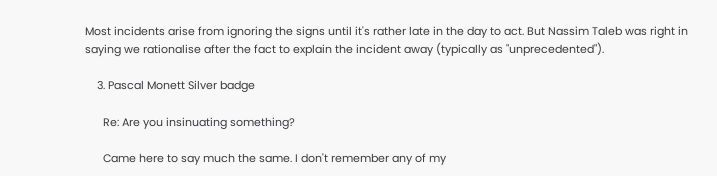Most incidents arise from ignoring the signs until it's rather late in the day to act. But Nassim Taleb was right in saying we rationalise after the fact to explain the incident away (typically as "unprecedented").

    3. Pascal Monett Silver badge

      Re: Are you insinuating something?

      Came here to say much the same. I don't remember any of my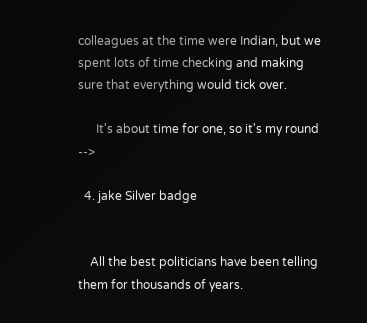colleagues at the time were Indian, but we spent lots of time checking and making sure that everything would tick over.

      It's about time for one, so it's my round -->

  4. jake Silver badge


    All the best politicians have been telling them for thousands of years.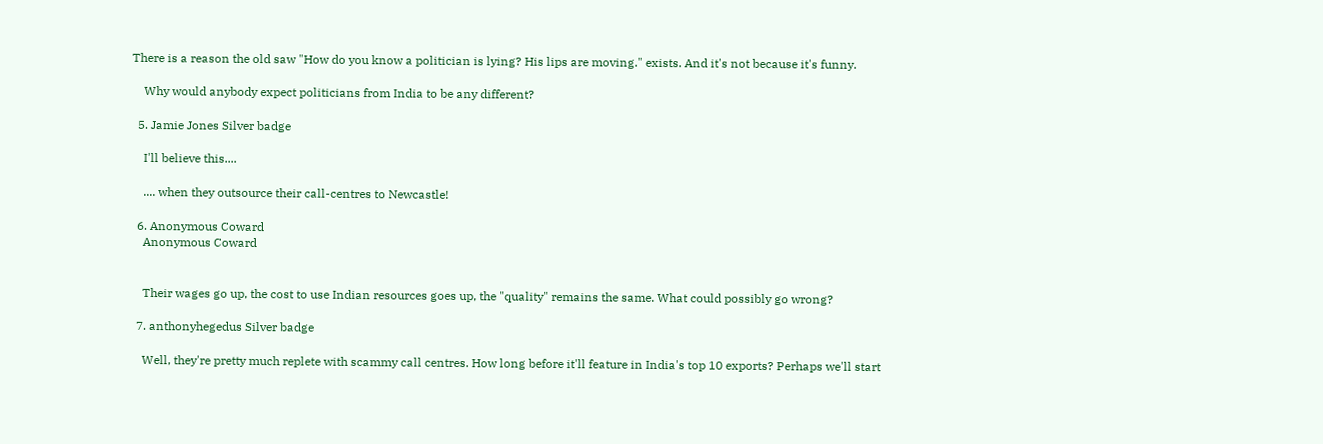There is a reason the old saw "How do you know a politician is lying? His lips are moving." exists. And it's not because it's funny.

    Why would anybody expect politicians from India to be any different?

  5. Jamie Jones Silver badge

    I'll believe this....

    .... when they outsource their call-centres to Newcastle!

  6. Anonymous Coward
    Anonymous Coward


    Their wages go up, the cost to use Indian resources goes up, the "quality" remains the same. What could possibly go wrong?

  7. anthonyhegedus Silver badge

    Well, they're pretty much replete with scammy call centres. How long before it'll feature in India's top 10 exports? Perhaps we'll start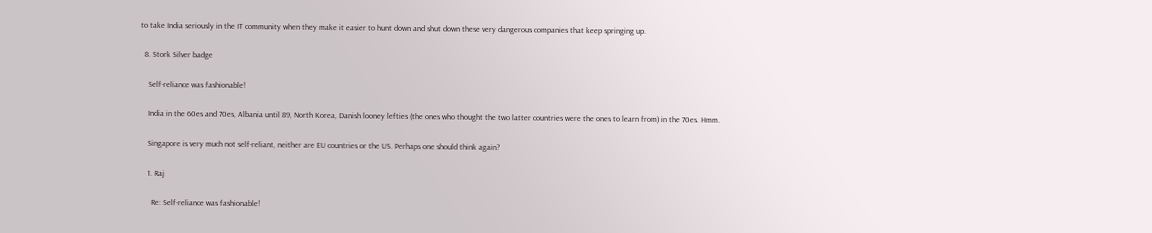to take India seriously in the IT community when they make it easier to hunt down and shut down these very dangerous companies that keep springing up.

  8. Stork Silver badge

    Self-reliance was fashionable!

    India in the 60es and 70es, Albania until 89, North Korea, Danish looney lefties (the ones who thought the two latter countries were the ones to learn from) in the 70es. Hmm.

    Singapore is very much not self-reliant, neither are EU countries or the US. Perhaps one should think again?

    1. Raj

      Re: Self-reliance was fashionable!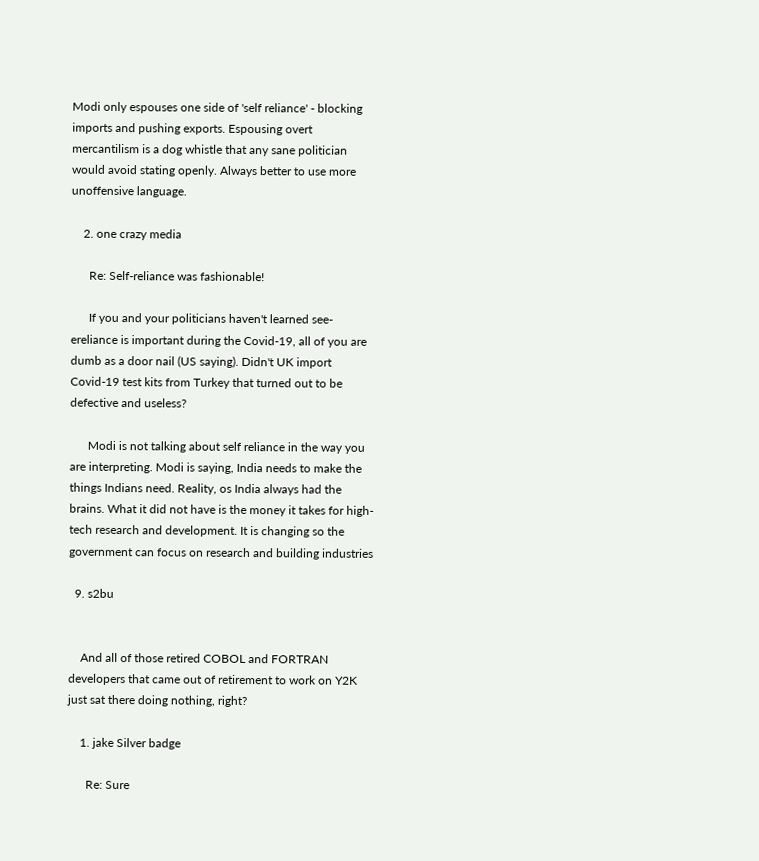Modi only espouses one side of 'self reliance' - blocking imports and pushing exports. Espousing overt mercantilism is a dog whistle that any sane politician would avoid stating openly. Always better to use more unoffensive language.

    2. one crazy media

      Re: Self-reliance was fashionable!

      If you and your politicians haven't learned see-ereliance is important during the Covid-19, all of you are dumb as a door nail (US saying). Didn't UK import Covid-19 test kits from Turkey that turned out to be defective and useless?

      Modi is not talking about self reliance in the way you are interpreting. Modi is saying, India needs to make the things Indians need. Reality, os India always had the brains. What it did not have is the money it takes for high-tech research and development. It is changing so the government can focus on research and building industries

  9. s2bu


    And all of those retired COBOL and FORTRAN developers that came out of retirement to work on Y2K just sat there doing nothing, right?

    1. jake Silver badge

      Re: Sure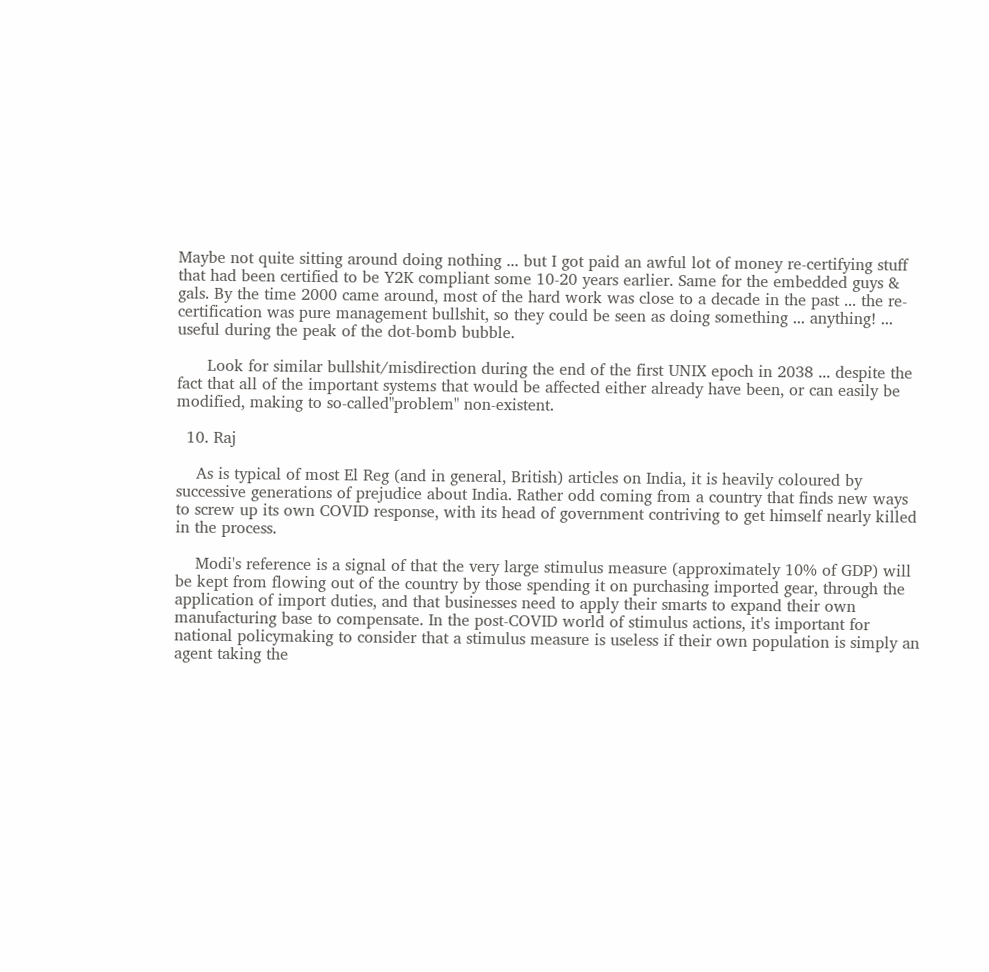Maybe not quite sitting around doing nothing ... but I got paid an awful lot of money re-certifying stuff that had been certified to be Y2K compliant some 10-20 years earlier. Same for the embedded guys & gals. By the time 2000 came around, most of the hard work was close to a decade in the past ... the re-certification was pure management bullshit, so they could be seen as doing something ... anything! ... useful during the peak of the dot-bomb bubble.

      Look for similar bullshit/misdirection during the end of the first UNIX epoch in 2038 ... despite the fact that all of the important systems that would be affected either already have been, or can easily be modified, making to so-called"problem" non-existent.

  10. Raj

    As is typical of most El Reg (and in general, British) articles on India, it is heavily coloured by successive generations of prejudice about India. Rather odd coming from a country that finds new ways to screw up its own COVID response, with its head of government contriving to get himself nearly killed in the process.

    Modi's reference is a signal of that the very large stimulus measure (approximately 10% of GDP) will be kept from flowing out of the country by those spending it on purchasing imported gear, through the application of import duties, and that businesses need to apply their smarts to expand their own manufacturing base to compensate. In the post-COVID world of stimulus actions, it's important for national policymaking to consider that a stimulus measure is useless if their own population is simply an agent taking the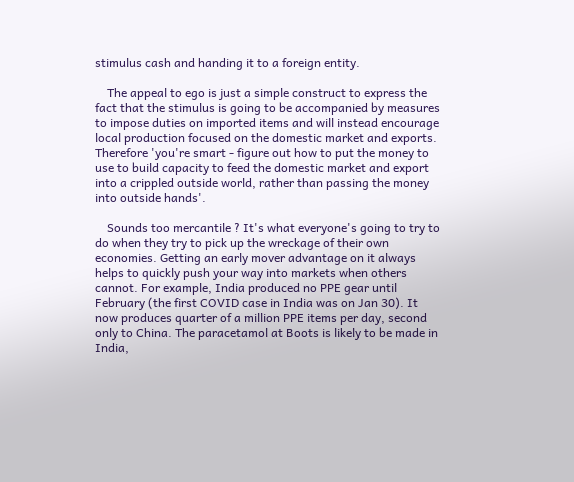stimulus cash and handing it to a foreign entity.

    The appeal to ego is just a simple construct to express the fact that the stimulus is going to be accompanied by measures to impose duties on imported items and will instead encourage local production focused on the domestic market and exports. Therefore 'you're smart - figure out how to put the money to use to build capacity to feed the domestic market and export into a crippled outside world, rather than passing the money into outside hands'.

    Sounds too mercantile ? It's what everyone's going to try to do when they try to pick up the wreckage of their own economies. Getting an early mover advantage on it always helps to quickly push your way into markets when others cannot. For example, India produced no PPE gear until February (the first COVID case in India was on Jan 30). It now produces quarter of a million PPE items per day, second only to China. The paracetamol at Boots is likely to be made in India,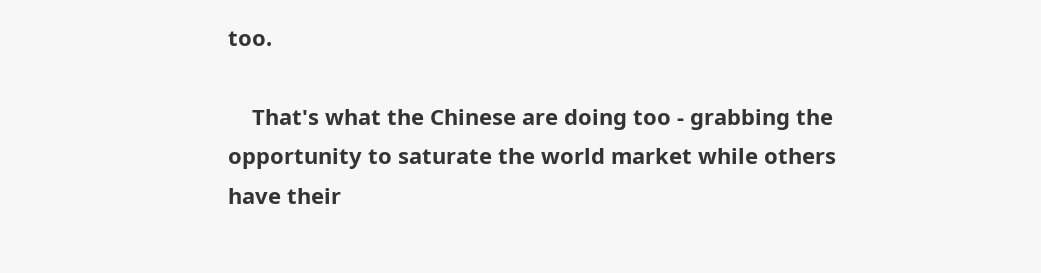too.

    That's what the Chinese are doing too - grabbing the opportunity to saturate the world market while others have their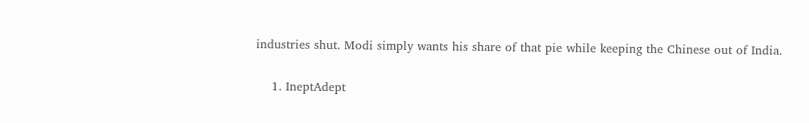industries shut. Modi simply wants his share of that pie while keeping the Chinese out of India.

    1. IneptAdept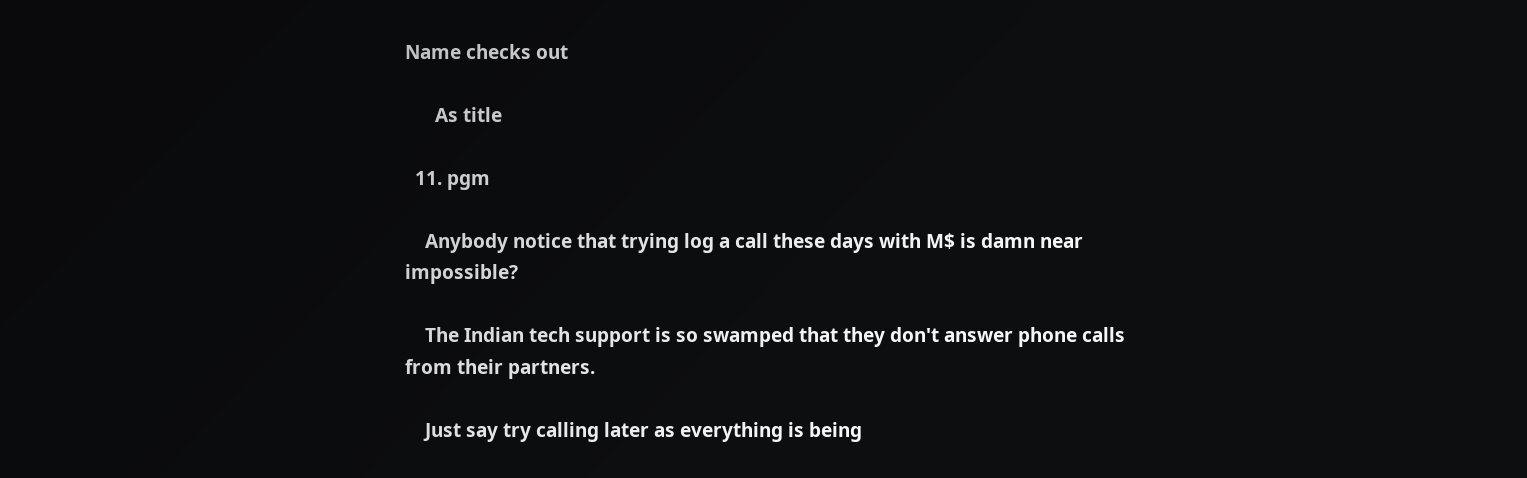Name checks out

      As title

  11. pgm

    Anybody notice that trying log a call these days with M$ is damn near impossible?

    The Indian tech support is so swamped that they don't answer phone calls from their partners.

    Just say try calling later as everything is being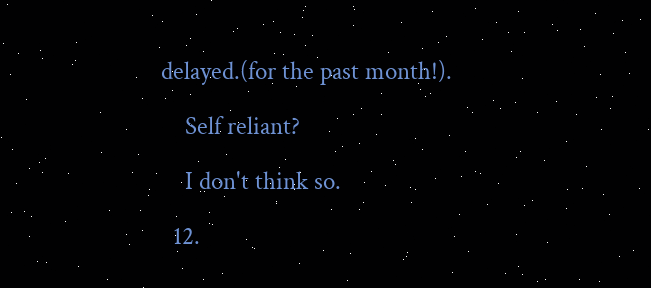delayed.(for the past month!).

    Self reliant?

    I don't think so.

  12.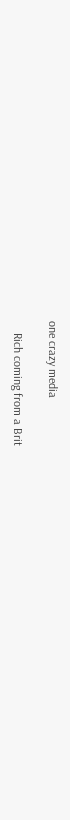one crazy media

    Rich coming from a Brit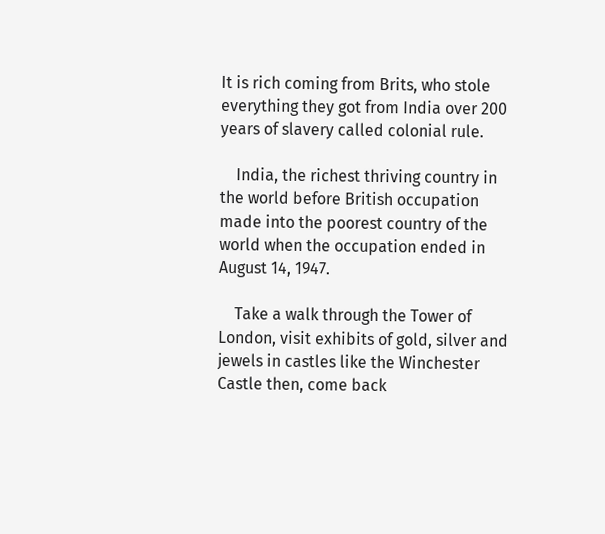It is rich coming from Brits, who stole everything they got from India over 200 years of slavery called colonial rule.

    India, the richest thriving country in the world before British occupation made into the poorest country of the world when the occupation ended in August 14, 1947.

    Take a walk through the Tower of London, visit exhibits of gold, silver and jewels in castles like the Winchester Castle then, come back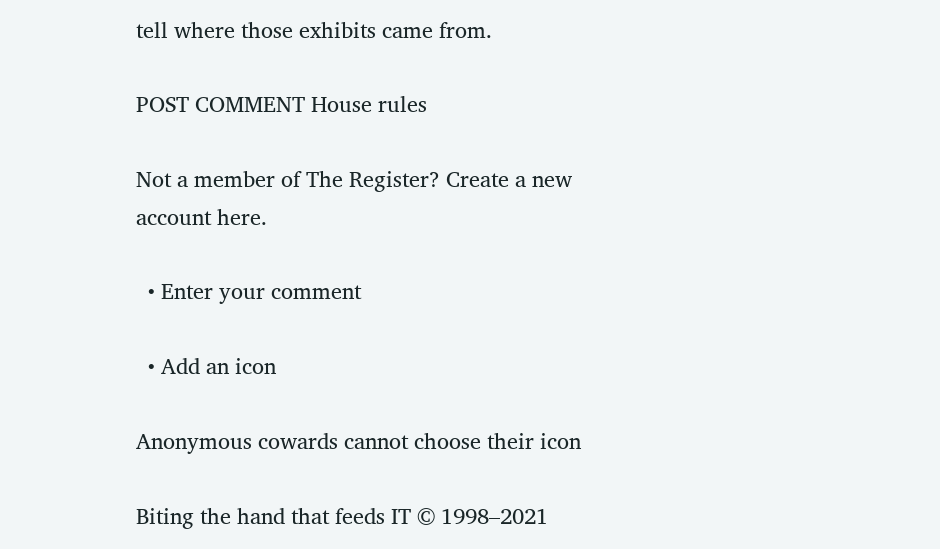tell where those exhibits came from.

POST COMMENT House rules

Not a member of The Register? Create a new account here.

  • Enter your comment

  • Add an icon

Anonymous cowards cannot choose their icon

Biting the hand that feeds IT © 1998–2021